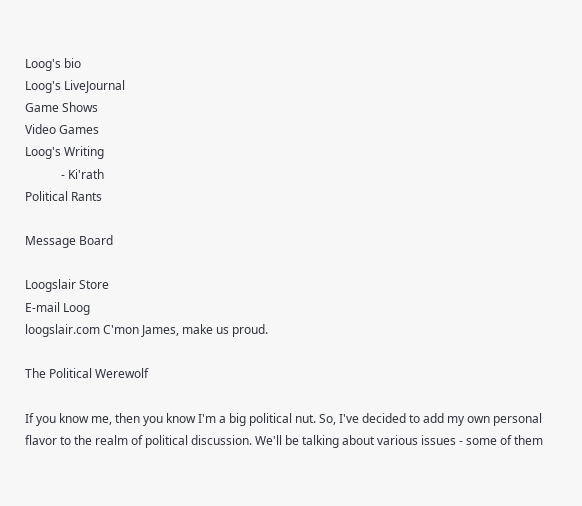Loog's bio
Loog's LiveJournal
Game Shows
Video Games
Loog's Writing
            - Ki'rath
Political Rants

Message Board

Loogslair Store
E-mail Loog
loogslair.com C'mon James, make us proud.

The Political Werewolf

If you know me, then you know I'm a big political nut. So, I've decided to add my own personal flavor to the realm of political discussion. We'll be talking about various issues - some of them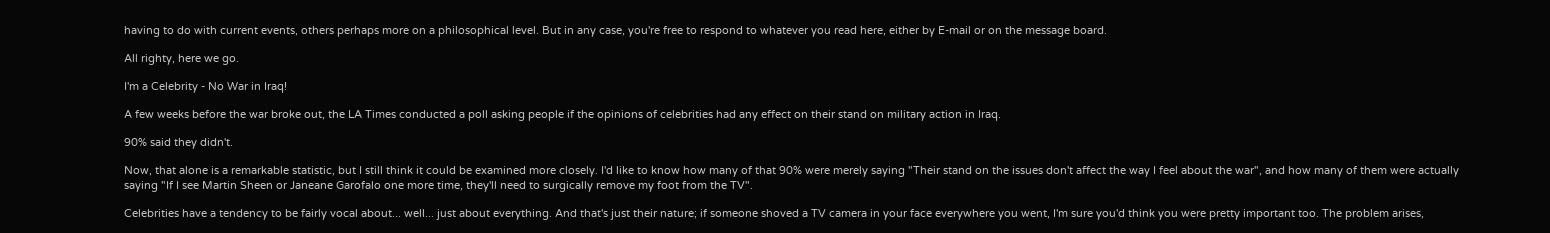having to do with current events, others perhaps more on a philosophical level. But in any case, you're free to respond to whatever you read here, either by E-mail or on the message board.

All righty, here we go.

I'm a Celebrity - No War in Iraq!

A few weeks before the war broke out, the LA Times conducted a poll asking people if the opinions of celebrities had any effect on their stand on military action in Iraq.

90% said they didn't.

Now, that alone is a remarkable statistic, but I still think it could be examined more closely. I'd like to know how many of that 90% were merely saying "Their stand on the issues don't affect the way I feel about the war", and how many of them were actually saying "If I see Martin Sheen or Janeane Garofalo one more time, they'll need to surgically remove my foot from the TV".

Celebrities have a tendency to be fairly vocal about... well... just about everything. And that's just their nature; if someone shoved a TV camera in your face everywhere you went, I'm sure you'd think you were pretty important too. The problem arises,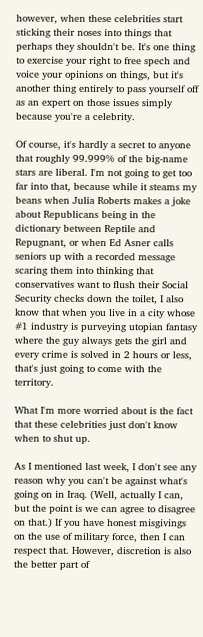however, when these celebrities start sticking their noses into things that perhaps they shouldn't be. It's one thing to exercise your right to free spech and voice your opinions on things, but it's another thing entirely to pass yourself off as an expert on those issues simply because you're a celebrity.

Of course, it's hardly a secret to anyone that roughly 99.999% of the big-name stars are liberal. I'm not going to get too far into that, because while it steams my beans when Julia Roberts makes a joke about Republicans being in the dictionary between Reptile and Repugnant, or when Ed Asner calls seniors up with a recorded message scaring them into thinking that conservatives want to flush their Social Security checks down the toilet, I also know that when you live in a city whose #1 industry is purveying utopian fantasy where the guy always gets the girl and every crime is solved in 2 hours or less, that's just going to come with the territory.

What I'm more worried about is the fact that these celebrities just don't know when to shut up.

As I mentioned last week, I don't see any reason why you can't be against what's going on in Iraq. (Well, actually I can, but the point is we can agree to disagree on that.) If you have honest misgivings on the use of military force, then I can respect that. However, discretion is also the better part of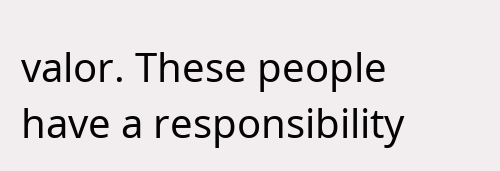valor. These people have a responsibility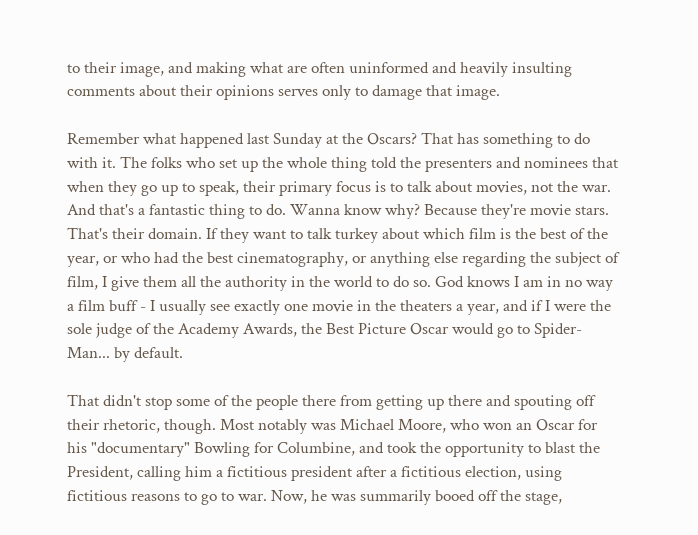to their image, and making what are often uninformed and heavily insulting comments about their opinions serves only to damage that image.

Remember what happened last Sunday at the Oscars? That has something to do with it. The folks who set up the whole thing told the presenters and nominees that when they go up to speak, their primary focus is to talk about movies, not the war. And that's a fantastic thing to do. Wanna know why? Because they're movie stars. That's their domain. If they want to talk turkey about which film is the best of the year, or who had the best cinematography, or anything else regarding the subject of film, I give them all the authority in the world to do so. God knows I am in no way a film buff - I usually see exactly one movie in the theaters a year, and if I were the sole judge of the Academy Awards, the Best Picture Oscar would go to Spider-Man... by default.

That didn't stop some of the people there from getting up there and spouting off their rhetoric, though. Most notably was Michael Moore, who won an Oscar for his "documentary" Bowling for Columbine, and took the opportunity to blast the President, calling him a fictitious president after a fictitious election, using fictitious reasons to go to war. Now, he was summarily booed off the stage,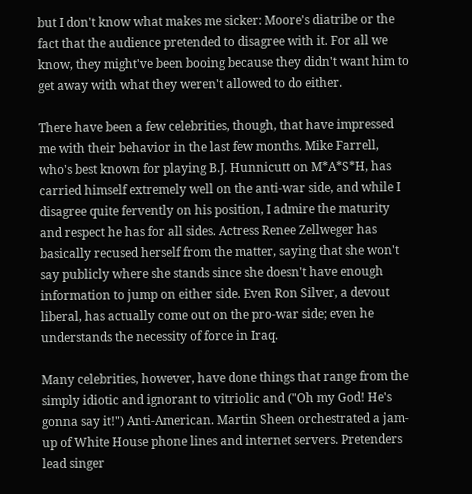but I don't know what makes me sicker: Moore's diatribe or the fact that the audience pretended to disagree with it. For all we know, they might've been booing because they didn't want him to get away with what they weren't allowed to do either.

There have been a few celebrities, though, that have impressed me with their behavior in the last few months. Mike Farrell, who's best known for playing B.J. Hunnicutt on M*A*S*H, has carried himself extremely well on the anti-war side, and while I disagree quite fervently on his position, I admire the maturity and respect he has for all sides. Actress Renee Zellweger has basically recused herself from the matter, saying that she won't say publicly where she stands since she doesn't have enough information to jump on either side. Even Ron Silver, a devout liberal, has actually come out on the pro-war side; even he understands the necessity of force in Iraq.

Many celebrities, however, have done things that range from the simply idiotic and ignorant to vitriolic and ("Oh my God! He's gonna say it!") Anti-American. Martin Sheen orchestrated a jam-up of White House phone lines and internet servers. Pretenders lead singer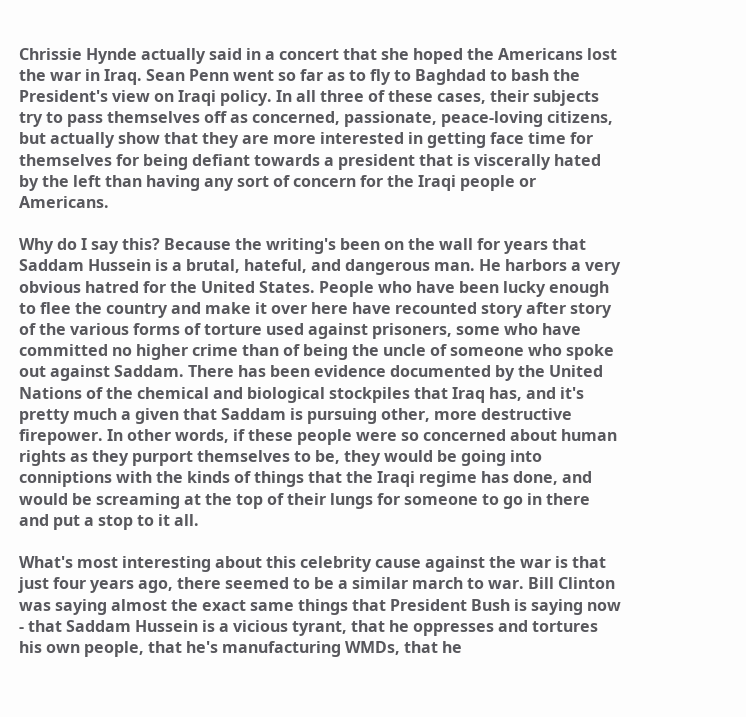Chrissie Hynde actually said in a concert that she hoped the Americans lost the war in Iraq. Sean Penn went so far as to fly to Baghdad to bash the President's view on Iraqi policy. In all three of these cases, their subjects try to pass themselves off as concerned, passionate, peace-loving citizens, but actually show that they are more interested in getting face time for themselves for being defiant towards a president that is viscerally hated by the left than having any sort of concern for the Iraqi people or Americans.

Why do I say this? Because the writing's been on the wall for years that Saddam Hussein is a brutal, hateful, and dangerous man. He harbors a very obvious hatred for the United States. People who have been lucky enough to flee the country and make it over here have recounted story after story of the various forms of torture used against prisoners, some who have committed no higher crime than of being the uncle of someone who spoke out against Saddam. There has been evidence documented by the United Nations of the chemical and biological stockpiles that Iraq has, and it's pretty much a given that Saddam is pursuing other, more destructive firepower. In other words, if these people were so concerned about human rights as they purport themselves to be, they would be going into conniptions with the kinds of things that the Iraqi regime has done, and would be screaming at the top of their lungs for someone to go in there and put a stop to it all.

What's most interesting about this celebrity cause against the war is that just four years ago, there seemed to be a similar march to war. Bill Clinton was saying almost the exact same things that President Bush is saying now - that Saddam Hussein is a vicious tyrant, that he oppresses and tortures his own people, that he's manufacturing WMDs, that he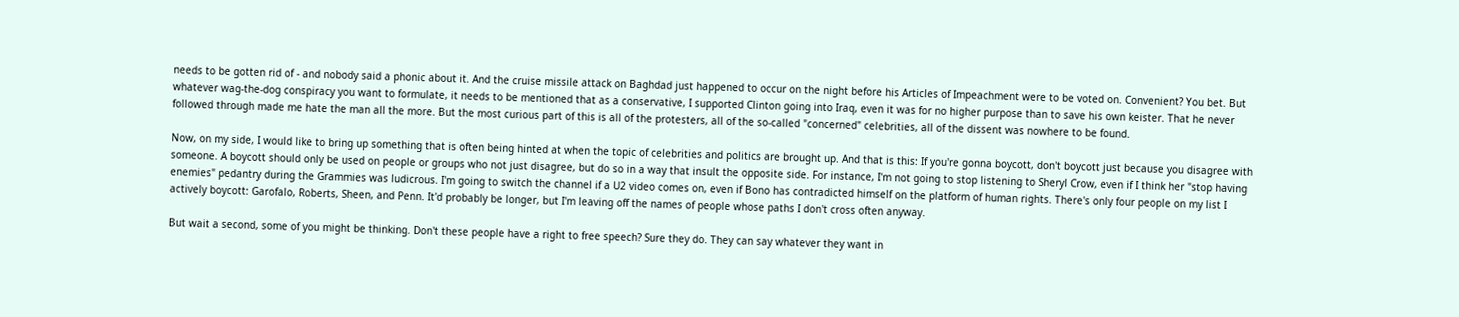needs to be gotten rid of - and nobody said a phonic about it. And the cruise missile attack on Baghdad just happened to occur on the night before his Articles of Impeachment were to be voted on. Convenient? You bet. But whatever wag-the-dog conspiracy you want to formulate, it needs to be mentioned that as a conservative, I supported Clinton going into Iraq, even it was for no higher purpose than to save his own keister. That he never followed through made me hate the man all the more. But the most curious part of this is all of the protesters, all of the so-called "concerned" celebrities, all of the dissent was nowhere to be found.

Now, on my side, I would like to bring up something that is often being hinted at when the topic of celebrities and politics are brought up. And that is this: If you're gonna boycott, don't boycott just because you disagree with someone. A boycott should only be used on people or groups who not just disagree, but do so in a way that insult the opposite side. For instance, I'm not going to stop listening to Sheryl Crow, even if I think her "stop having enemies" pedantry during the Grammies was ludicrous. I'm going to switch the channel if a U2 video comes on, even if Bono has contradicted himself on the platform of human rights. There's only four people on my list I actively boycott: Garofalo, Roberts, Sheen, and Penn. It'd probably be longer, but I'm leaving off the names of people whose paths I don't cross often anyway.

But wait a second, some of you might be thinking. Don't these people have a right to free speech? Sure they do. They can say whatever they want in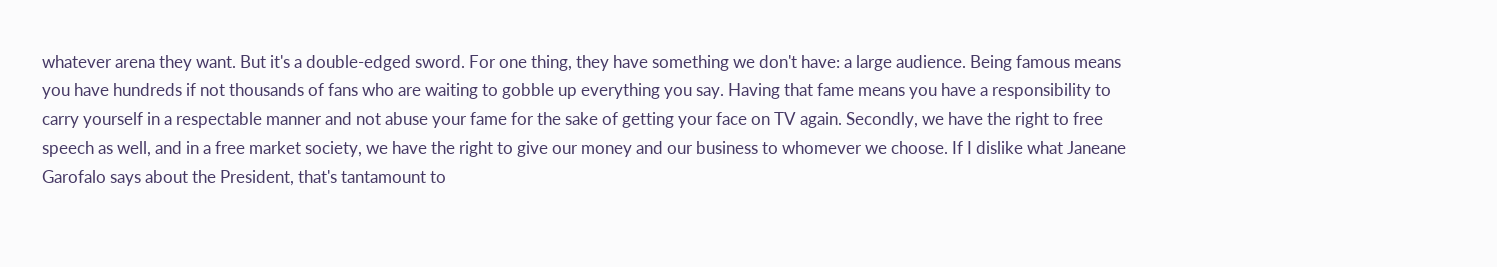whatever arena they want. But it's a double-edged sword. For one thing, they have something we don't have: a large audience. Being famous means you have hundreds if not thousands of fans who are waiting to gobble up everything you say. Having that fame means you have a responsibility to carry yourself in a respectable manner and not abuse your fame for the sake of getting your face on TV again. Secondly, we have the right to free speech as well, and in a free market society, we have the right to give our money and our business to whomever we choose. If I dislike what Janeane Garofalo says about the President, that's tantamount to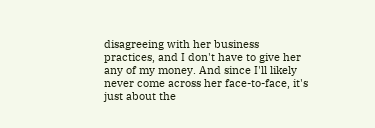disagreeing with her business practices, and I don't have to give her any of my money. And since I'll likely never come across her face-to-face, it's just about the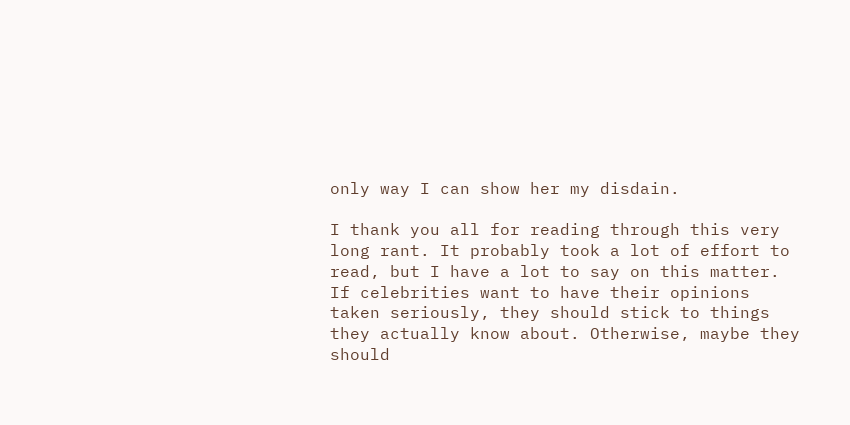only way I can show her my disdain.

I thank you all for reading through this very long rant. It probably took a lot of effort to read, but I have a lot to say on this matter. If celebrities want to have their opinions taken seriously, they should stick to things they actually know about. Otherwise, maybe they should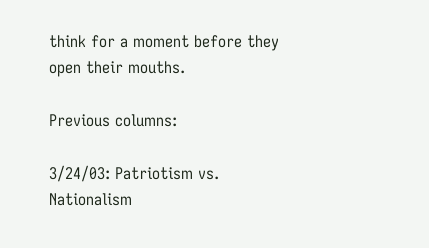think for a moment before they open their mouths.

Previous columns:

3/24/03: Patriotism vs. Nationalism